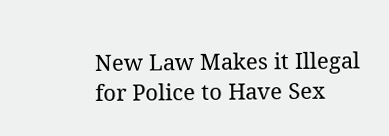New Law Makes it Illegal for Police to Have Sex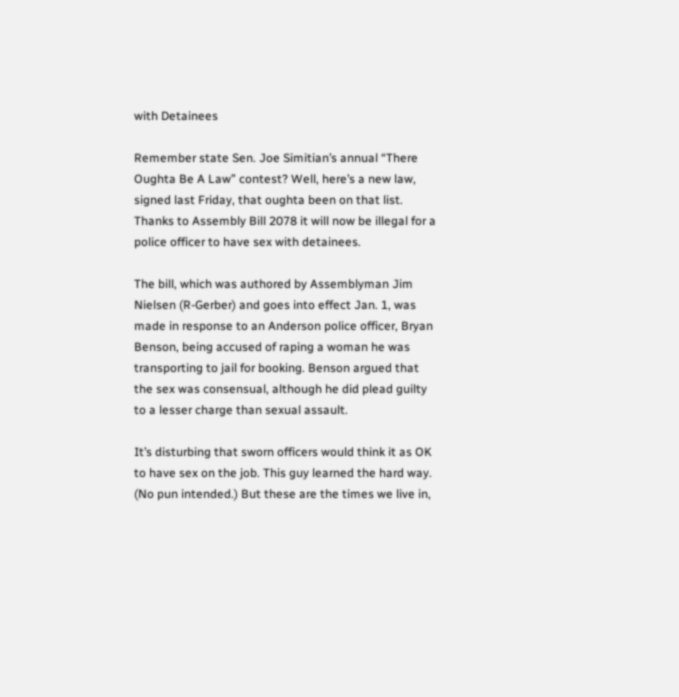with Detainees

Remember state Sen. Joe Simitian’s annual “There Oughta Be A Law” contest? Well, here’s a new law, signed last Friday, that oughta been on that list. Thanks to Assembly Bill 2078 it will now be illegal for a police officer to have sex with detainees.

The bill, which was authored by Assemblyman Jim Nielsen (R-Gerber) and goes into effect Jan. 1, was made in response to an Anderson police officer, Bryan Benson, being accused of raping a woman he was transporting to jail for booking. Benson argued that the sex was consensual, although he did plead guilty to a lesser charge than sexual assault.

It’s disturbing that sworn officers would think it as OK to have sex on the job. This guy learned the hard way. (No pun intended.) But these are the times we live in,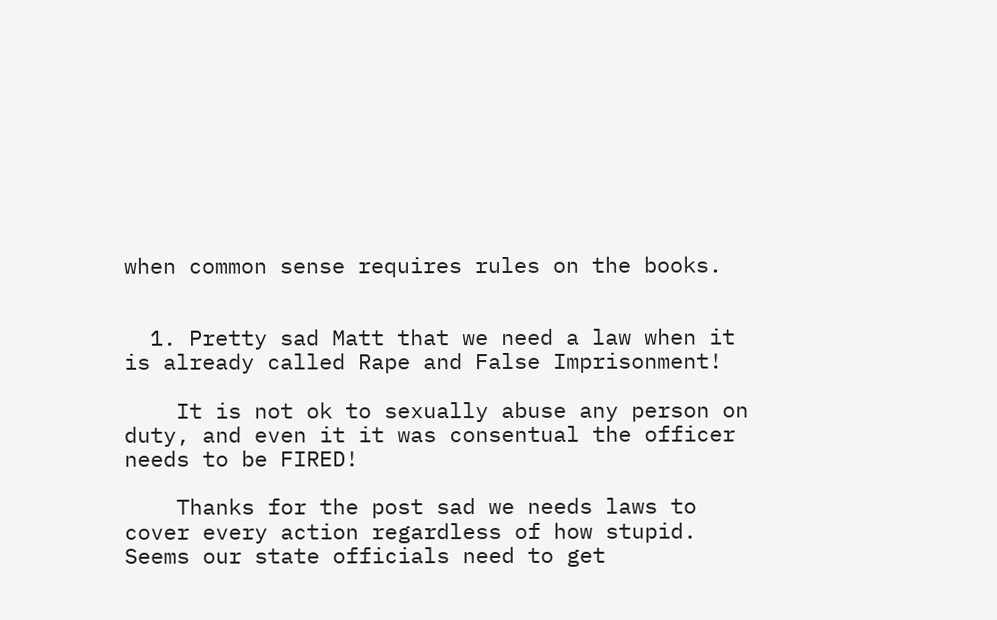when common sense requires rules on the books.


  1. Pretty sad Matt that we need a law when it is already called Rape and False Imprisonment!

    It is not ok to sexually abuse any person on duty, and even it it was consentual the officer needs to be FIRED!

    Thanks for the post sad we needs laws to cover every action regardless of how stupid.  Seems our state officials need to get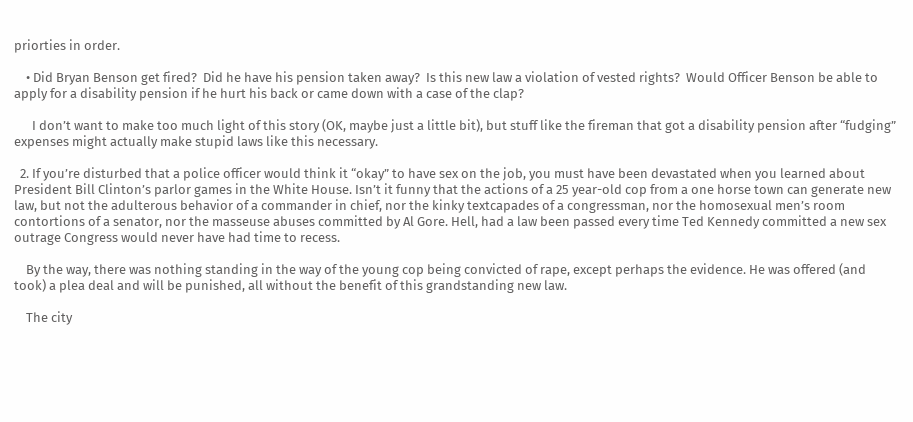priorties in order.

    • Did Bryan Benson get fired?  Did he have his pension taken away?  Is this new law a violation of vested rights?  Would Officer Benson be able to apply for a disability pension if he hurt his back or came down with a case of the clap?

      I don’t want to make too much light of this story (OK, maybe just a little bit), but stuff like the fireman that got a disability pension after “fudging” expenses might actually make stupid laws like this necessary.

  2. If you’re disturbed that a police officer would think it “okay” to have sex on the job, you must have been devastated when you learned about President Bill Clinton’s parlor games in the White House. Isn’t it funny that the actions of a 25 year-old cop from a one horse town can generate new law, but not the adulterous behavior of a commander in chief, nor the kinky textcapades of a congressman, nor the homosexual men’s room contortions of a senator, nor the masseuse abuses committed by Al Gore. Hell, had a law been passed every time Ted Kennedy committed a new sex outrage Congress would never have had time to recess.

    By the way, there was nothing standing in the way of the young cop being convicted of rape, except perhaps the evidence. He was offered (and took) a plea deal and will be punished, all without the benefit of this grandstanding new law.

    The city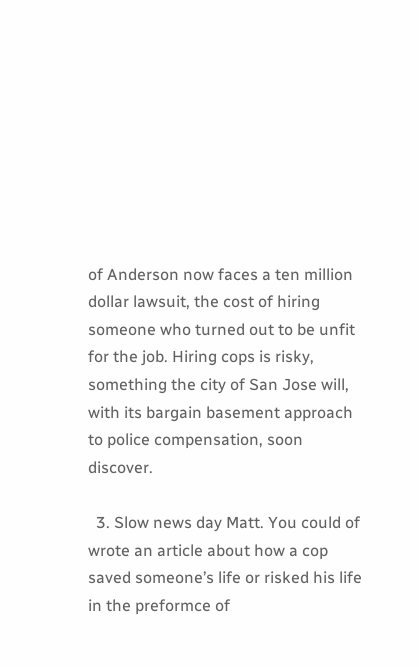of Anderson now faces a ten million dollar lawsuit, the cost of hiring someone who turned out to be unfit for the job. Hiring cops is risky, something the city of San Jose will, with its bargain basement approach to police compensation, soon discover.

  3. Slow news day Matt. You could of wrote an article about how a cop saved someone’s life or risked his life in the preformce of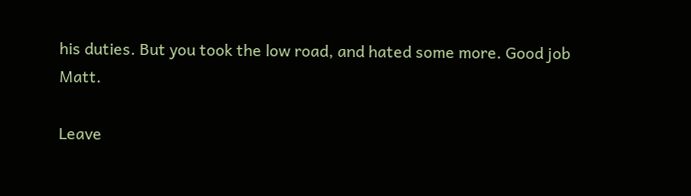his duties. But you took the low road, and hated some more. Good job Matt.

Leave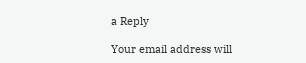a Reply

Your email address will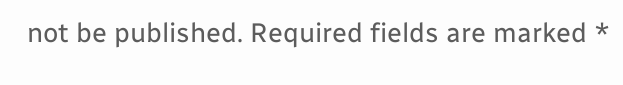not be published. Required fields are marked *